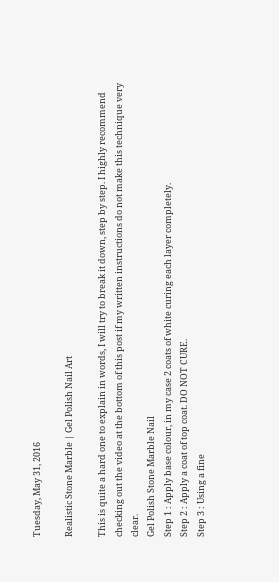Tuesday, May 31, 2016

Realistic Stone Marble | Gel Polish Nail Art

This is quite a hard one to explain in words, I will try to break it down, step by step. I highly recommend checking out the video at the bottom of this post if my written instructions do not make this technique very clear.
Gel Polish Stone Marble Nail
Step 1 : Apply base colour, in my case 2 coats of white curing each layer completely.
Step 2 : Apply a coat of top coat. DO NOT CURE.
Step 3 : Using a fine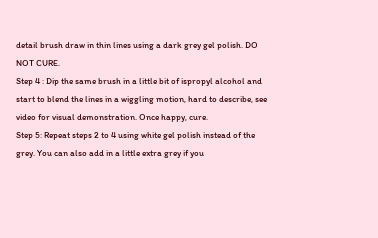detail brush draw in thin lines using a dark grey gel polish. DO NOT CURE.
Step 4 : Dip the same brush in a little bit of ispropyl alcohol and start to blend the lines in a wiggling motion, hard to describe, see video for visual demonstration. Once happy, cure.
Step 5: Repeat steps 2 to 4 using white gel polish instead of the grey. You can also add in a little extra grey if you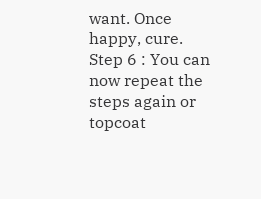want. Once happy, cure.
Step 6 : You can now repeat the steps again or topcoat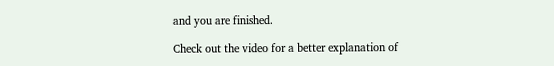and you are finished.

Check out the video for a better explanation of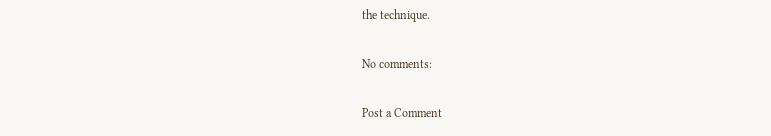the technique.

No comments:

Post a Comment